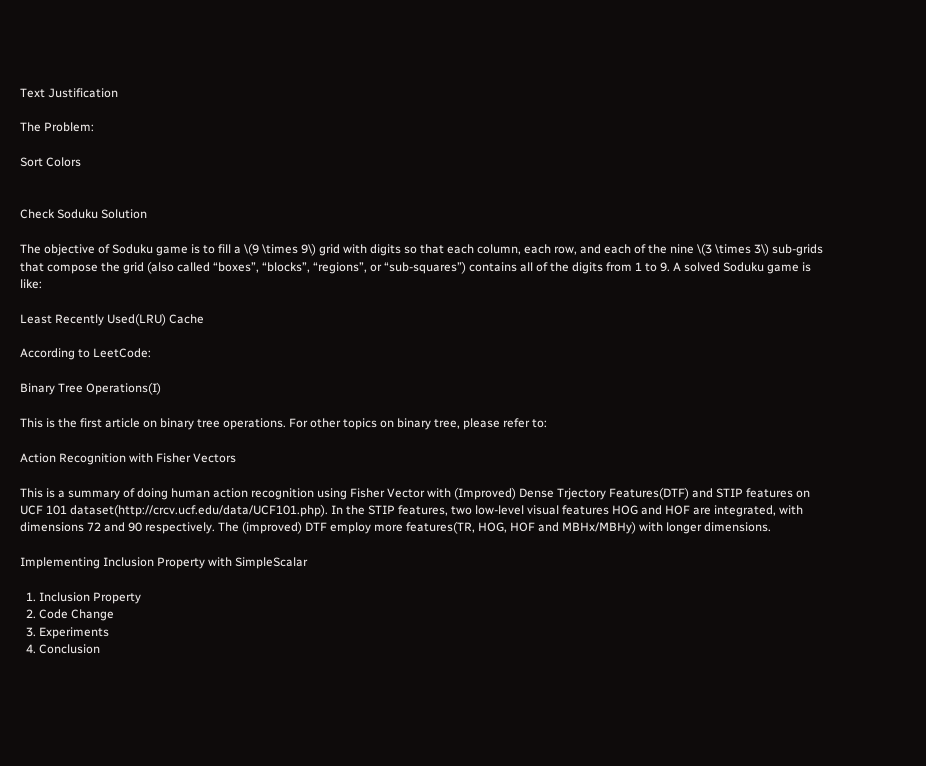Text Justification

The Problem:

Sort Colors


Check Soduku Solution

The objective of Soduku game is to fill a \(9 \times 9\) grid with digits so that each column, each row, and each of the nine \(3 \times 3\) sub-grids that compose the grid (also called “boxes”, “blocks”, “regions”, or “sub-squares”) contains all of the digits from 1 to 9. A solved Soduku game is like:

Least Recently Used(LRU) Cache

According to LeetCode:

Binary Tree Operations(I)

This is the first article on binary tree operations. For other topics on binary tree, please refer to:

Action Recognition with Fisher Vectors

This is a summary of doing human action recognition using Fisher Vector with (Improved) Dense Trjectory Features(DTF) and STIP features on UCF 101 dataset(http://crcv.ucf.edu/data/UCF101.php). In the STIP features, two low-level visual features HOG and HOF are integrated, with dimensions 72 and 90 respectively. The (improved) DTF employ more features(TR, HOG, HOF and MBHx/MBHy) with longer dimensions.

Implementing Inclusion Property with SimpleScalar

  1. Inclusion Property
  2. Code Change
  3. Experiments
  4. Conclusion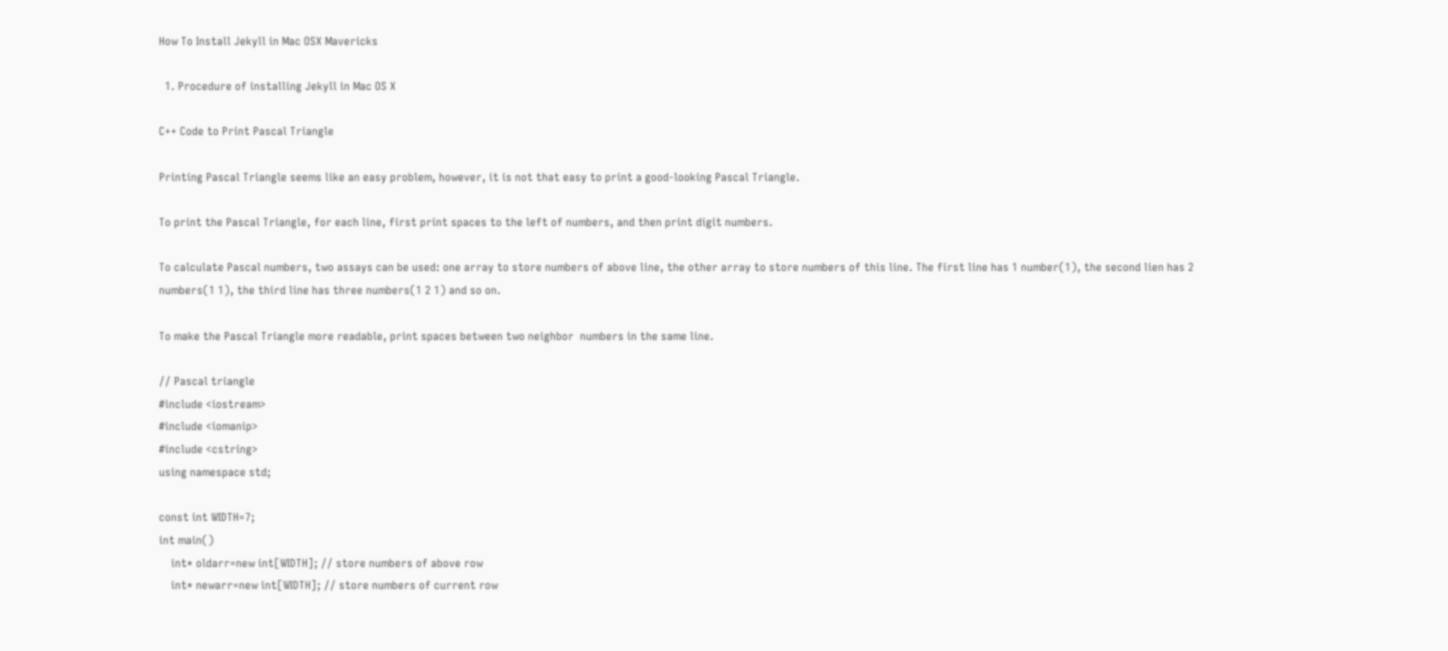How To Install Jekyll in Mac OSX Mavericks

  1. Procedure of installing Jekyll in Mac OS X

C++ Code to Print Pascal Triangle

Printing Pascal Triangle seems like an easy problem, however, it is not that easy to print a good-looking Pascal Triangle.

To print the Pascal Triangle, for each line, first print spaces to the left of numbers, and then print digit numbers.

To calculate Pascal numbers, two assays can be used: one array to store numbers of above line, the other array to store numbers of this line. The first line has 1 number(1), the second lien has 2 numbers(1 1), the third line has three numbers(1 2 1) and so on.

To make the Pascal Triangle more readable, print spaces between two neighbor  numbers in the same line.

// Pascal triangle
#include <iostream>
#include <iomanip>
#include <cstring>
using namespace std;

const int WIDTH=7;
int main()
    int* oldarr=new int[WIDTH]; // store numbers of above row
    int* newarr=new int[WIDTH]; // store numbers of current row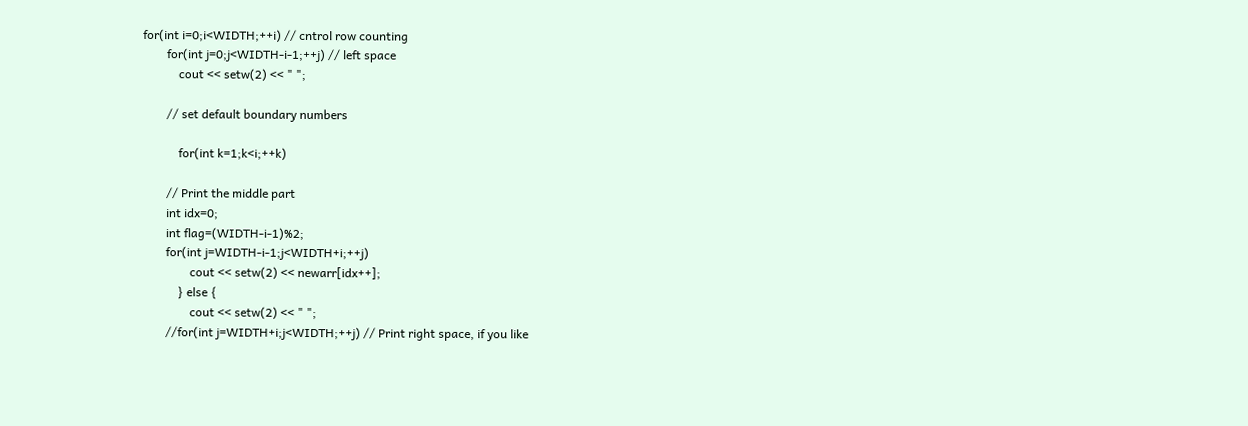for(int i=0;i<WIDTH;++i) // cntrol row counting
        for(int j=0;j<WIDTH-i-1;++j) // left space
            cout << setw(2) << " ";

        // set default boundary numbers

            for(int k=1;k<i;++k)

        // Print the middle part
        int idx=0;
        int flag=(WIDTH-i-1)%2;
        for(int j=WIDTH-i-1;j<WIDTH+i;++j)
                cout << setw(2) << newarr[idx++];
            } else {
                cout << setw(2) << " ";
        //for(int j=WIDTH+i;j<WIDTH;++j) // Print right space, if you like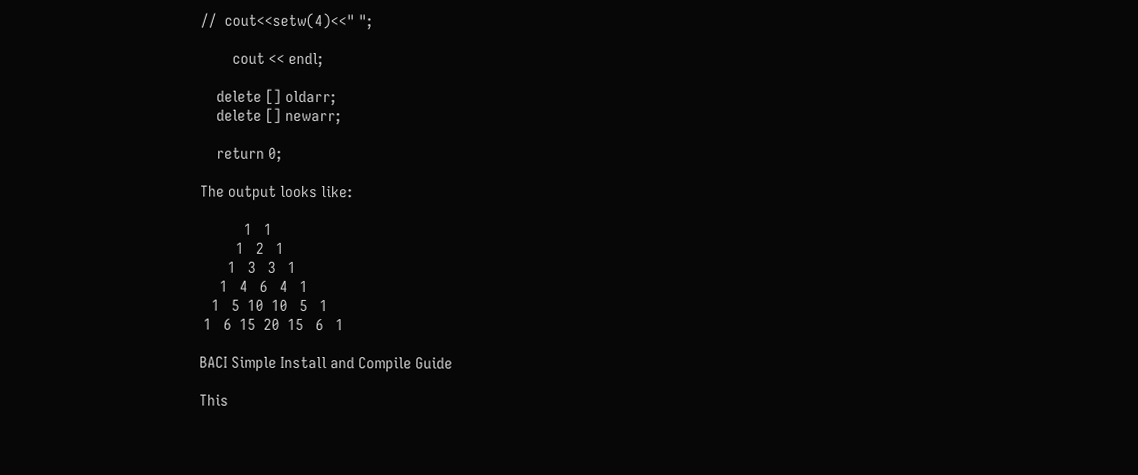//  cout<<setw(4)<<" ";

        cout << endl;

    delete [] oldarr;
    delete [] newarr;

    return 0;

The output looks like:

           1   1
         1   2   1
       1   3   3   1
     1   4   6   4   1
   1   5  10  10   5   1
 1   6  15  20  15   6   1

BACI Simple Install and Compile Guide

This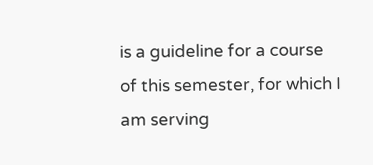is a guideline for a course of this semester, for which I am serving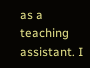as a teaching assistant. I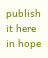publish it here in hope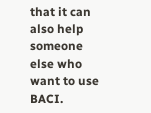that it can also help someone else who want to use BACI.